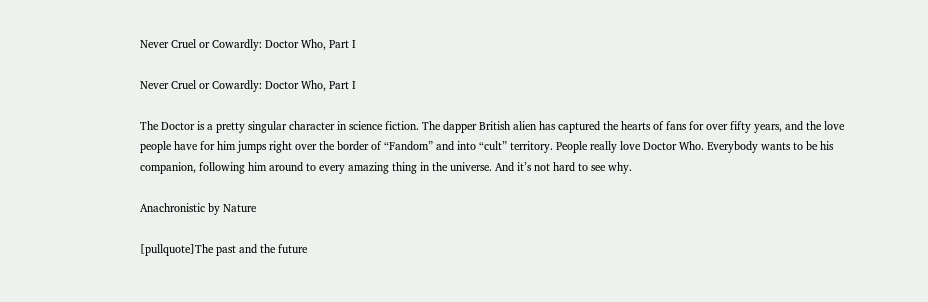Never Cruel or Cowardly: Doctor Who, Part I

Never Cruel or Cowardly: Doctor Who, Part I

The Doctor is a pretty singular character in science fiction. The dapper British alien has captured the hearts of fans for over fifty years, and the love people have for him jumps right over the border of “Fandom” and into “cult” territory. People really love Doctor Who. Everybody wants to be his companion, following him around to every amazing thing in the universe. And it’s not hard to see why.

Anachronistic by Nature

[pullquote]The past and the future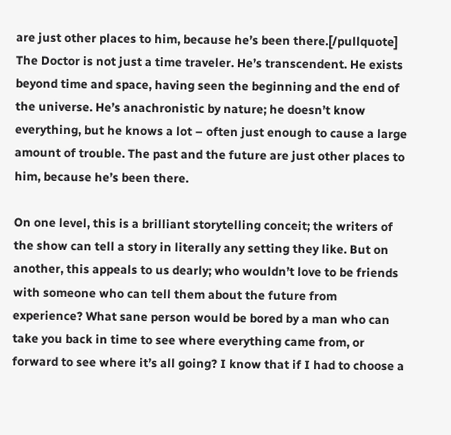are just other places to him, because he’s been there.[/pullquote] The Doctor is not just a time traveler. He’s transcendent. He exists beyond time and space, having seen the beginning and the end of the universe. He’s anachronistic by nature; he doesn’t know everything, but he knows a lot – often just enough to cause a large amount of trouble. The past and the future are just other places to him, because he’s been there.

On one level, this is a brilliant storytelling conceit; the writers of the show can tell a story in literally any setting they like. But on another, this appeals to us dearly; who wouldn’t love to be friends with someone who can tell them about the future from experience? What sane person would be bored by a man who can take you back in time to see where everything came from, or forward to see where it’s all going? I know that if I had to choose a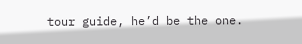tour guide, he’d be the one.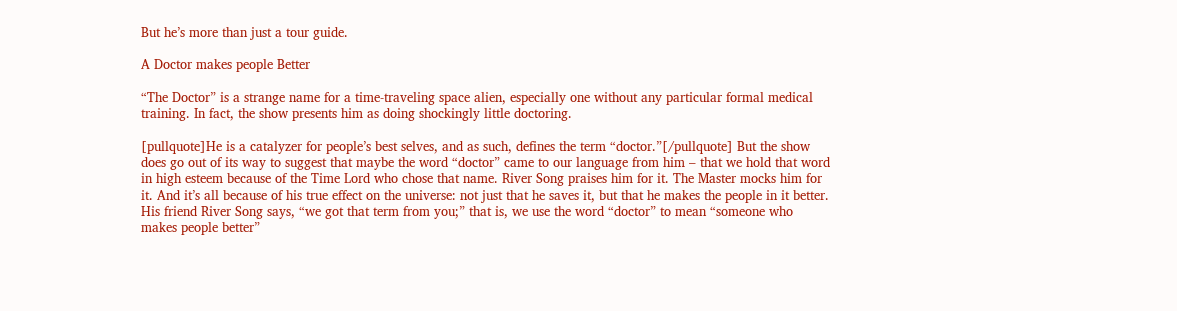But he’s more than just a tour guide.

A Doctor makes people Better

“The Doctor” is a strange name for a time-traveling space alien, especially one without any particular formal medical training. In fact, the show presents him as doing shockingly little doctoring.

[pullquote]He is a catalyzer for people’s best selves, and as such, defines the term “doctor.”[/pullquote] But the show does go out of its way to suggest that maybe the word “doctor” came to our language from him – that we hold that word in high esteem because of the Time Lord who chose that name. River Song praises him for it. The Master mocks him for it. And it’s all because of his true effect on the universe: not just that he saves it, but that he makes the people in it better. His friend River Song says, “we got that term from you;” that is, we use the word “doctor” to mean “someone who makes people better”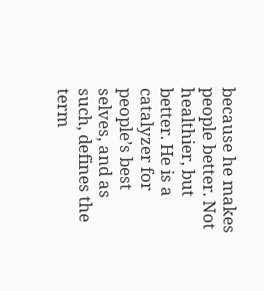because he makes people better. Not healthier, but better. He is a catalyzer for people’s best selves, and as such, defines the term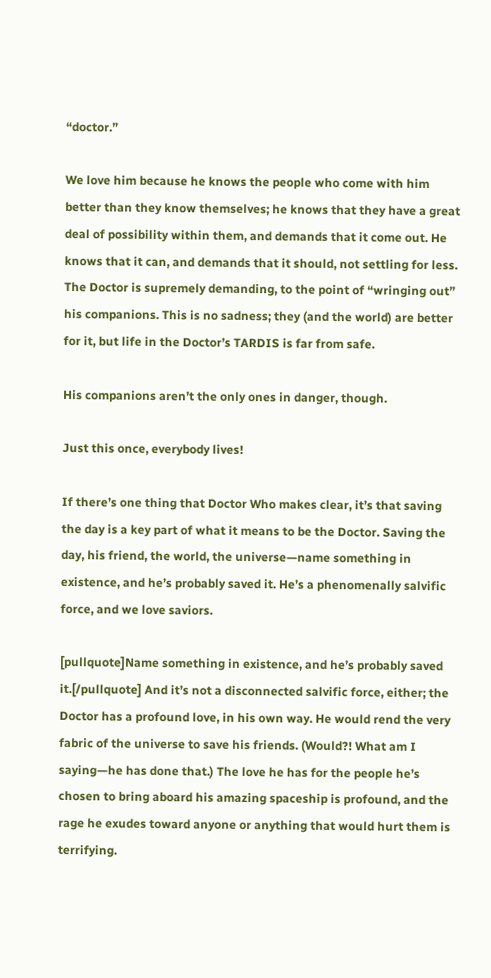“doctor.”

We love him because he knows the people who come with him better than they know themselves; he knows that they have a great deal of possibility within them, and demands that it come out. He knows that it can, and demands that it should, not settling for less. The Doctor is supremely demanding, to the point of “wringing out” his companions. This is no sadness; they (and the world) are better for it, but life in the Doctor’s TARDIS is far from safe.

His companions aren’t the only ones in danger, though.

Just this once, everybody lives!

If there’s one thing that Doctor Who makes clear, it’s that saving the day is a key part of what it means to be the Doctor. Saving the day, his friend, the world, the universe—name something in existence, and he’s probably saved it. He’s a phenomenally salvific force, and we love saviors.

[pullquote]Name something in existence, and he’s probably saved it.[/pullquote] And it’s not a disconnected salvific force, either; the Doctor has a profound love, in his own way. He would rend the very fabric of the universe to save his friends. (Would?! What am I saying—he has done that.) The love he has for the people he’s chosen to bring aboard his amazing spaceship is profound, and the rage he exudes toward anyone or anything that would hurt them is terrifying.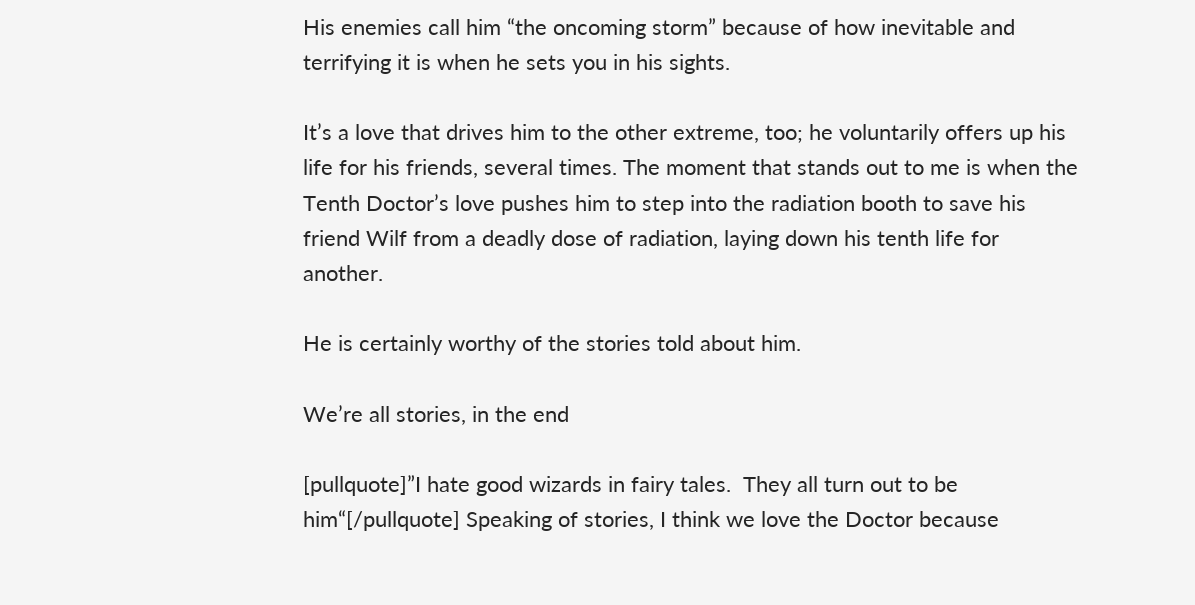His enemies call him “the oncoming storm” because of how inevitable and terrifying it is when he sets you in his sights.

It’s a love that drives him to the other extreme, too; he voluntarily offers up his life for his friends, several times. The moment that stands out to me is when the Tenth Doctor’s love pushes him to step into the radiation booth to save his friend Wilf from a deadly dose of radiation, laying down his tenth life for another.

He is certainly worthy of the stories told about him.

We’re all stories, in the end

[pullquote]”I hate good wizards in fairy tales.  They all turn out to be him“[/pullquote] Speaking of stories, I think we love the Doctor because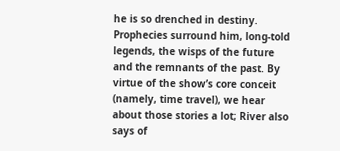he is so drenched in destiny. Prophecies surround him, long-told legends, the wisps of the future and the remnants of the past. By virtue of the show’s core conceit (namely, time travel), we hear about those stories a lot; River also says of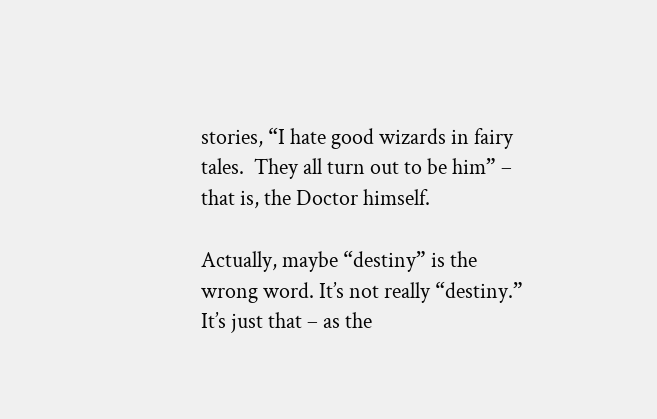stories, “I hate good wizards in fairy tales.  They all turn out to be him” – that is, the Doctor himself.

Actually, maybe “destiny” is the wrong word. It’s not really “destiny.” It’s just that – as the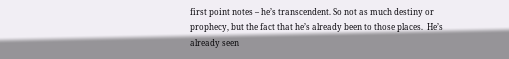first point notes – he’s transcendent. So not as much destiny or prophecy, but the fact that he’s already been to those places.  He’s already seen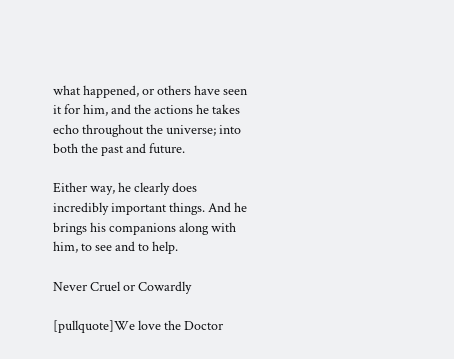what happened, or others have seen it for him, and the actions he takes echo throughout the universe; into both the past and future.

Either way, he clearly does incredibly important things. And he brings his companions along with him, to see and to help.

Never Cruel or Cowardly

[pullquote]We love the Doctor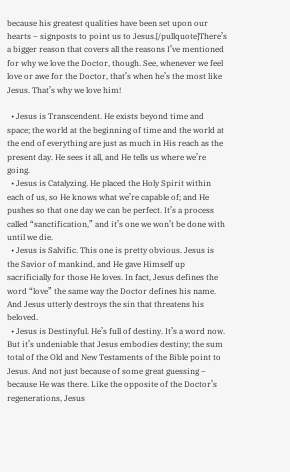because his greatest qualities have been set upon our hearts – signposts to point us to Jesus.[/pullquote]There’s a bigger reason that covers all the reasons I’ve mentioned for why we love the Doctor, though. See, whenever we feel love or awe for the Doctor, that’s when he’s the most like Jesus. That’s why we love him!

  • Jesus is Transcendent. He exists beyond time and space; the world at the beginning of time and the world at the end of everything are just as much in His reach as the present day. He sees it all, and He tells us where we’re going.
  • Jesus is Catalyzing. He placed the Holy Spirit within each of us, so He knows what we’re capable of; and He pushes so that one day we can be perfect. It’s a process called “sanctification,” and it’s one we won’t be done with until we die.
  • Jesus is Salvific. This one is pretty obvious. Jesus is the Savior of mankind, and He gave Himself up sacrificially for those He loves. In fact, Jesus defines the word “love” the same way the Doctor defines his name. And Jesus utterly destroys the sin that threatens his beloved.
  • Jesus is Destinyful. He’s full of destiny. It’s a word now. But it’s undeniable that Jesus embodies destiny; the sum total of the Old and New Testaments of the Bible point to Jesus. And not just because of some great guessing – because He was there. Like the opposite of the Doctor’s regenerations, Jesus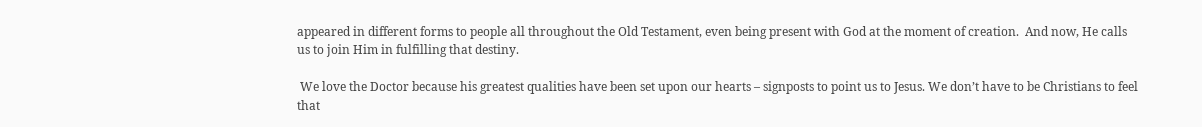appeared in different forms to people all throughout the Old Testament, even being present with God at the moment of creation.  And now, He calls us to join Him in fulfilling that destiny.

 We love the Doctor because his greatest qualities have been set upon our hearts – signposts to point us to Jesus. We don’t have to be Christians to feel that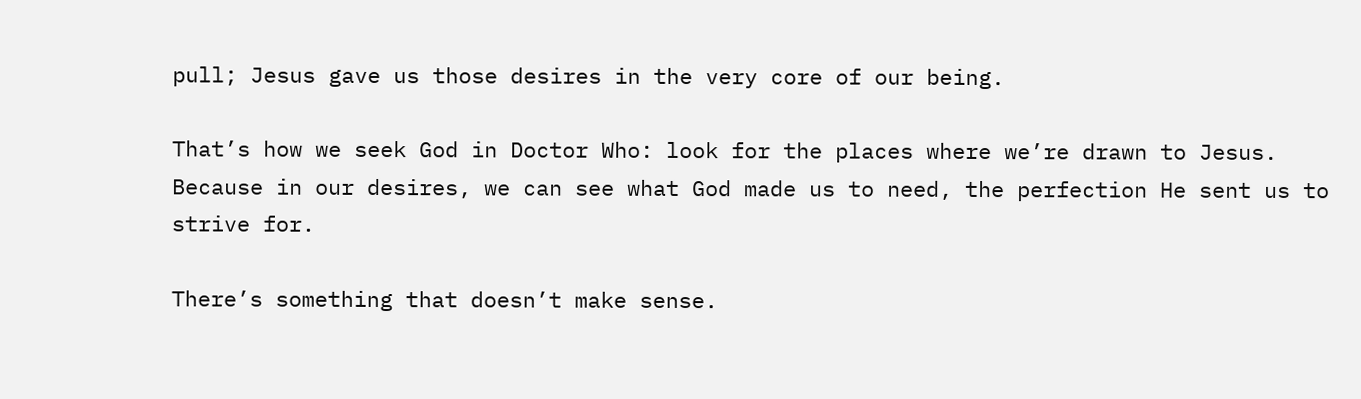pull; Jesus gave us those desires in the very core of our being.

That’s how we seek God in Doctor Who: look for the places where we’re drawn to Jesus. Because in our desires, we can see what God made us to need, the perfection He sent us to strive for.

There’s something that doesn’t make sense.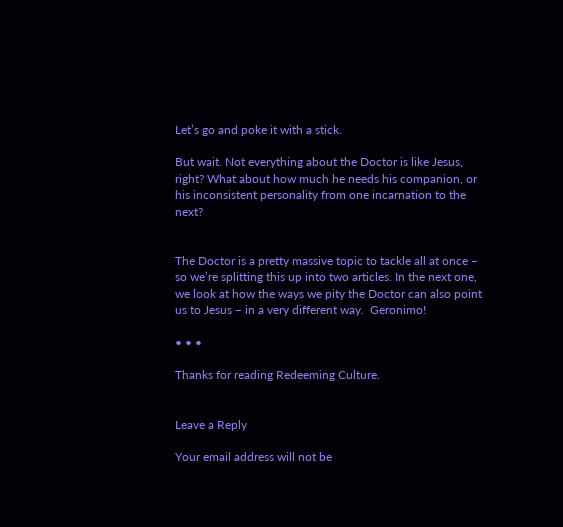Let’s go and poke it with a stick.

But wait. Not everything about the Doctor is like Jesus, right? What about how much he needs his companion, or his inconsistent personality from one incarnation to the next?


The Doctor is a pretty massive topic to tackle all at once – so we’re splitting this up into two articles. In the next one, we look at how the ways we pity the Doctor can also point us to Jesus – in a very different way.  Geronimo!

• • •

Thanks for reading Redeeming Culture.


Leave a Reply

Your email address will not be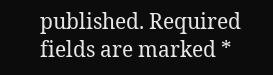published. Required fields are marked *